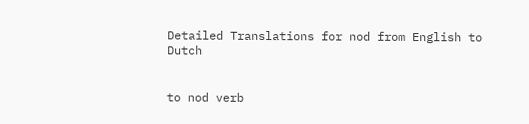Detailed Translations for nod from English to Dutch


to nod verb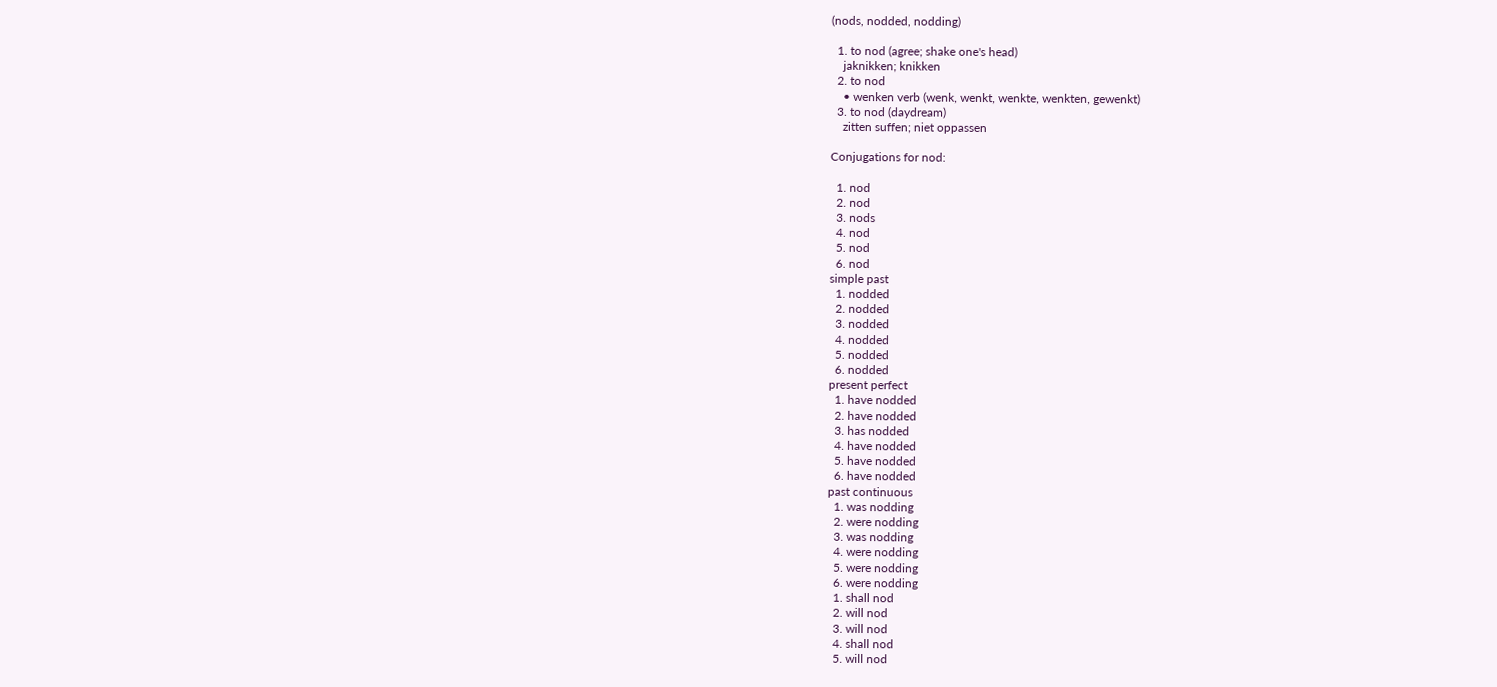(nods, nodded, nodding)

  1. to nod (agree; shake one's head)
    jaknikken; knikken
  2. to nod
    • wenken verb (wenk, wenkt, wenkte, wenkten, gewenkt)
  3. to nod (daydream)
    zitten suffen; niet oppassen

Conjugations for nod:

  1. nod
  2. nod
  3. nods
  4. nod
  5. nod
  6. nod
simple past
  1. nodded
  2. nodded
  3. nodded
  4. nodded
  5. nodded
  6. nodded
present perfect
  1. have nodded
  2. have nodded
  3. has nodded
  4. have nodded
  5. have nodded
  6. have nodded
past continuous
  1. was nodding
  2. were nodding
  3. was nodding
  4. were nodding
  5. were nodding
  6. were nodding
  1. shall nod
  2. will nod
  3. will nod
  4. shall nod
  5. will nod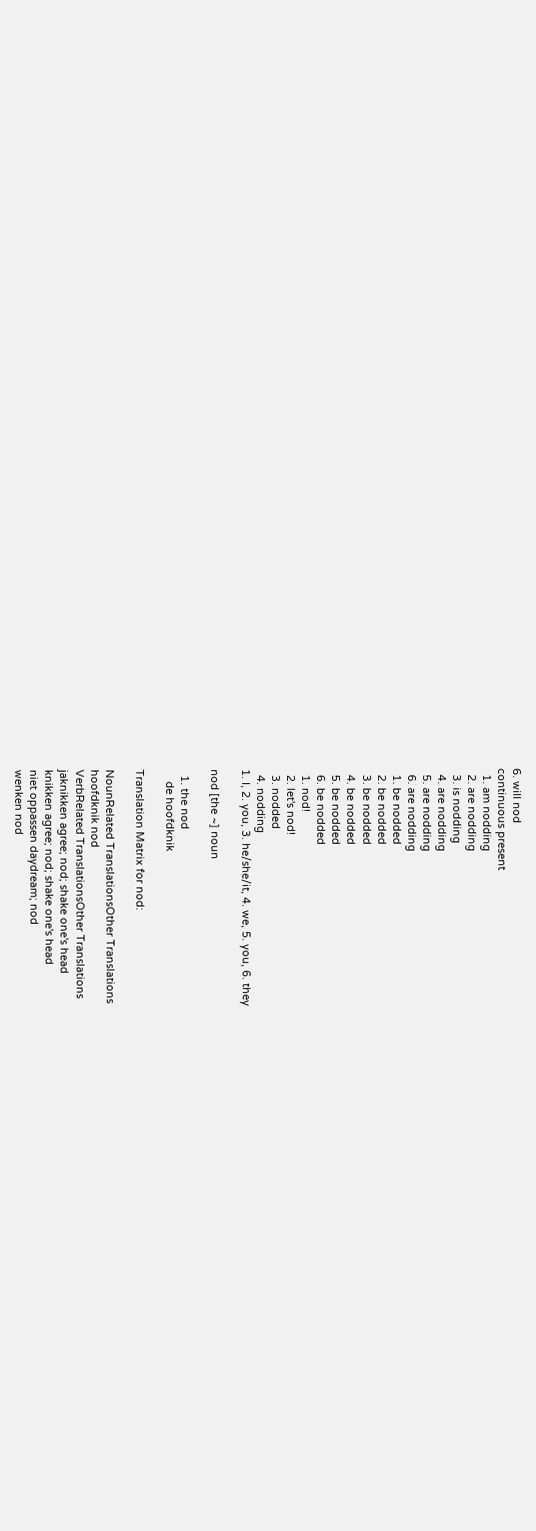6. will nod
continuous present
  1. am nodding
  2. are nodding
  3. is nodding
  4. are nodding
  5. are nodding
  6. are nodding
  1. be nodded
  2. be nodded
  3. be nodded
  4. be nodded
  5. be nodded
  6. be nodded
  1. nod!
  2. let's nod!
  3. nodded
  4. nodding
1. I, 2. you, 3. he/she/it, 4. we, 5. you, 6. they

nod [the ~] noun

  1. the nod
    de hoofdknik

Translation Matrix for nod:

NounRelated TranslationsOther Translations
hoofdknik nod
VerbRelated TranslationsOther Translations
jaknikken agree; nod; shake one's head
knikken agree; nod; shake one's head
niet oppassen daydream; nod
wenken nod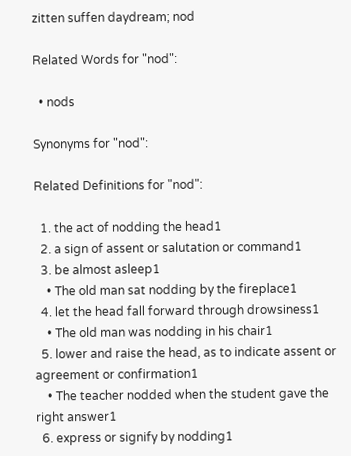zitten suffen daydream; nod

Related Words for "nod":

  • nods

Synonyms for "nod":

Related Definitions for "nod":

  1. the act of nodding the head1
  2. a sign of assent or salutation or command1
  3. be almost asleep1
    • The old man sat nodding by the fireplace1
  4. let the head fall forward through drowsiness1
    • The old man was nodding in his chair1
  5. lower and raise the head, as to indicate assent or agreement or confirmation1
    • The teacher nodded when the student gave the right answer1
  6. express or signify by nodding1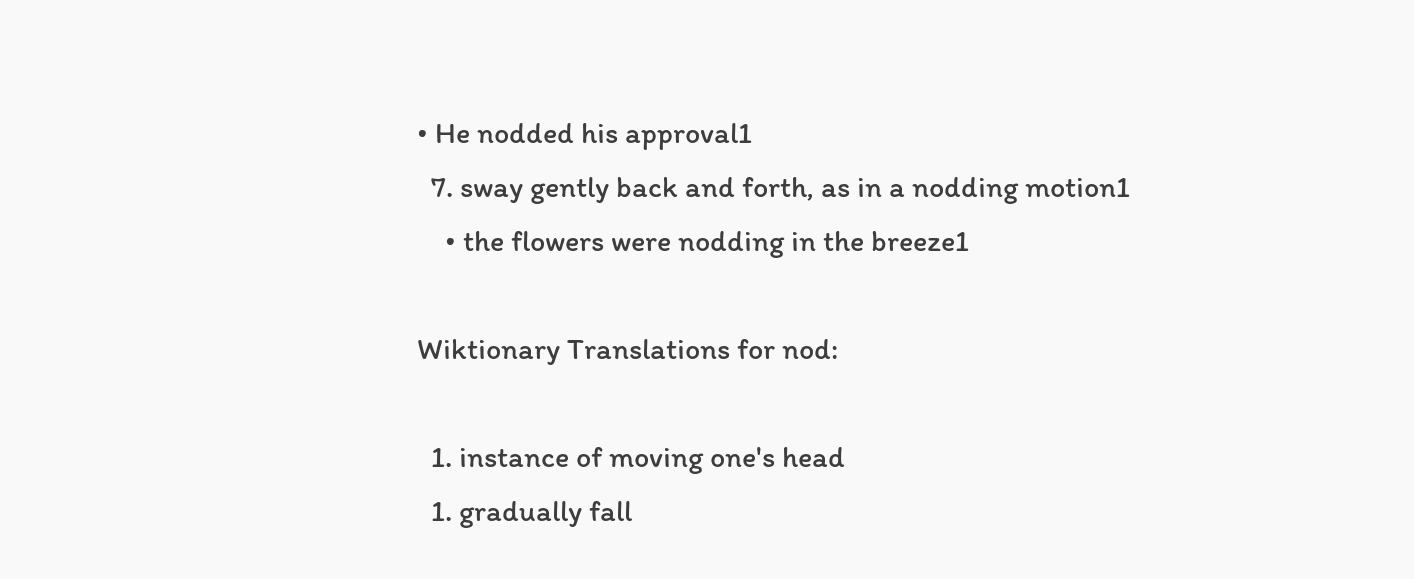• He nodded his approval1
  7. sway gently back and forth, as in a nodding motion1
    • the flowers were nodding in the breeze1

Wiktionary Translations for nod:

  1. instance of moving one's head
  1. gradually fall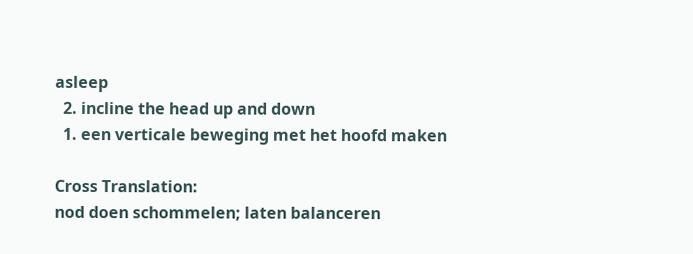asleep
  2. incline the head up and down
  1. een verticale beweging met het hoofd maken

Cross Translation:
nod doen schommelen; laten balanceren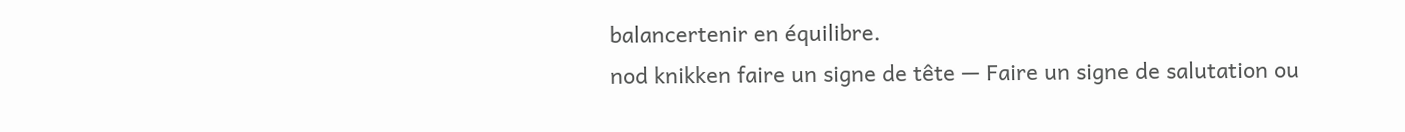balancertenir en équilibre.
nod knikken faire un signe de tête — Faire un signe de salutation ou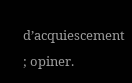d’acquiescement ; opiner.